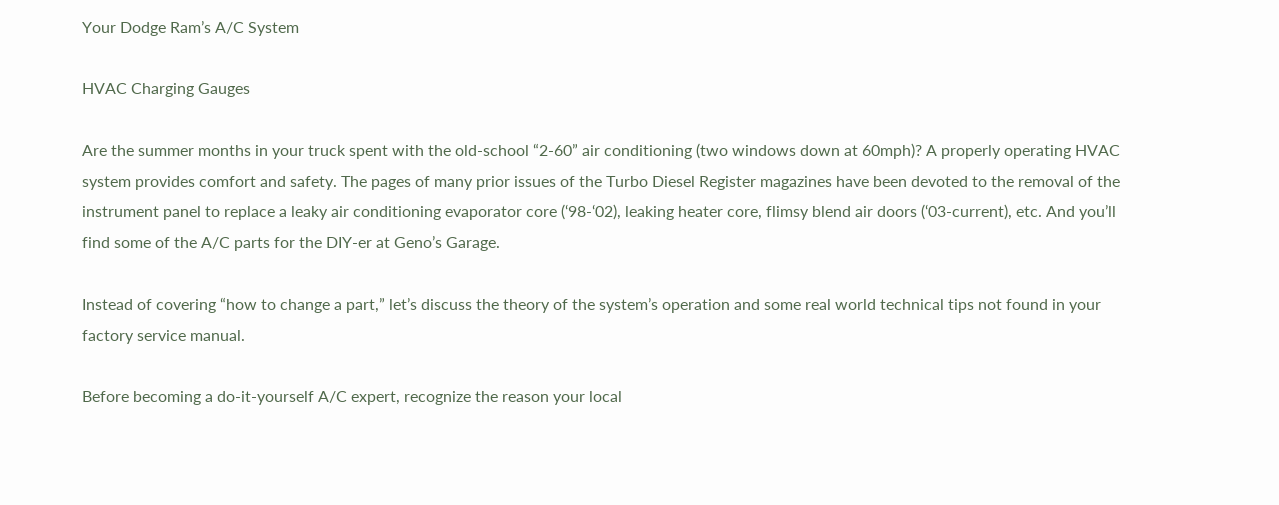Your Dodge Ram’s A/C System

HVAC Charging Gauges

Are the summer months in your truck spent with the old-school “2-60” air conditioning (two windows down at 60mph)? A properly operating HVAC system provides comfort and safety. The pages of many prior issues of the Turbo Diesel Register magazines have been devoted to the removal of the instrument panel to replace a leaky air conditioning evaporator core (‘98-‘02), leaking heater core, flimsy blend air doors (‘03-current), etc. And you’ll find some of the A/C parts for the DIY-er at Geno’s Garage.

Instead of covering “how to change a part,” let’s discuss the theory of the system’s operation and some real world technical tips not found in your factory service manual.

Before becoming a do-it-yourself A/C expert, recognize the reason your local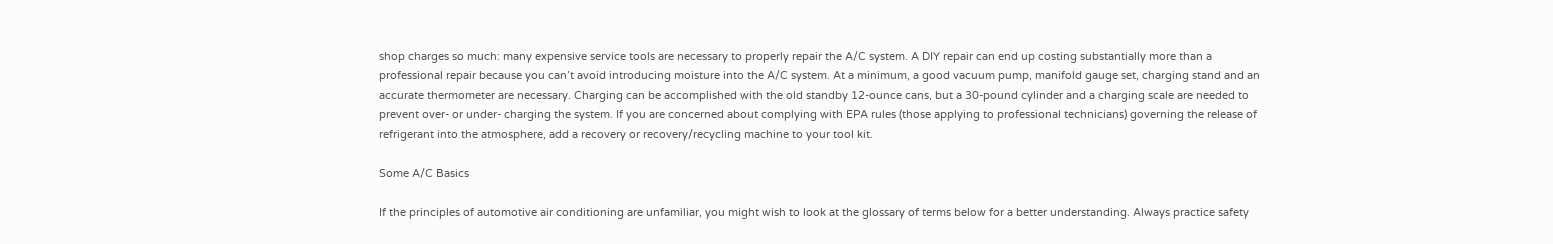shop charges so much: many expensive service tools are necessary to properly repair the A/C system. A DIY repair can end up costing substantially more than a professional repair because you can’t avoid introducing moisture into the A/C system. At a minimum, a good vacuum pump, manifold gauge set, charging stand and an accurate thermometer are necessary. Charging can be accomplished with the old standby 12-ounce cans, but a 30-pound cylinder and a charging scale are needed to prevent over- or under- charging the system. If you are concerned about complying with EPA rules (those applying to professional technicians) governing the release of refrigerant into the atmosphere, add a recovery or recovery/recycling machine to your tool kit.

Some A/C Basics

If the principles of automotive air conditioning are unfamiliar, you might wish to look at the glossary of terms below for a better understanding. Always practice safety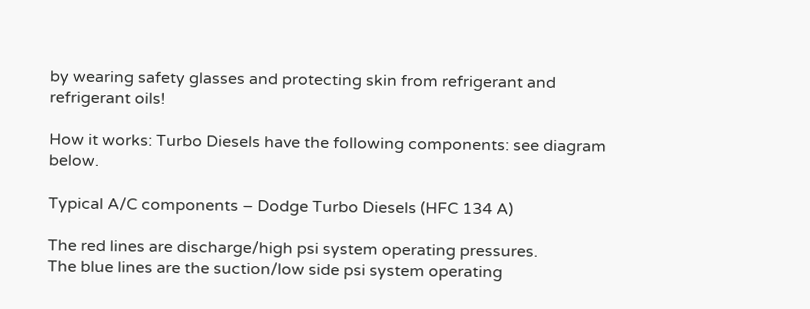by wearing safety glasses and protecting skin from refrigerant and refrigerant oils!

How it works: Turbo Diesels have the following components: see diagram below.

Typical A/C components – Dodge Turbo Diesels (HFC 134 A)

The red lines are discharge/high psi system operating pressures.
The blue lines are the suction/low side psi system operating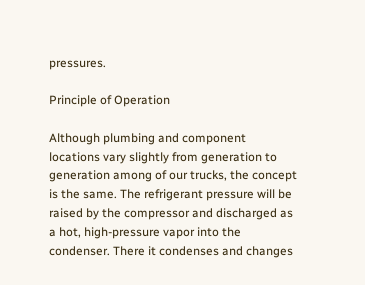pressures.

Principle of Operation

Although plumbing and component locations vary slightly from generation to generation among of our trucks, the concept is the same. The refrigerant pressure will be raised by the compressor and discharged as a hot, high-pressure vapor into the condenser. There it condenses and changes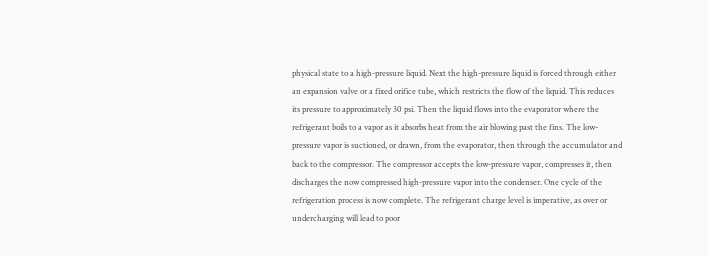physical state to a high-pressure liquid. Next the high-pressure liquid is forced through either an expansion valve or a fixed orifice tube, which restricts the flow of the liquid. This reduces its pressure to approximately 30 psi. Then the liquid flows into the evaporator where the refrigerant boils to a vapor as it absorbs heat from the air blowing past the fins. The low-pressure vapor is suctioned, or drawn, from the evaporator, then through the accumulator and back to the compressor. The compressor accepts the low-pressure vapor, compresses it, then discharges the now compressed high-pressure vapor into the condenser. One cycle of the refrigeration process is now complete. The refrigerant charge level is imperative, as over or undercharging will lead to poor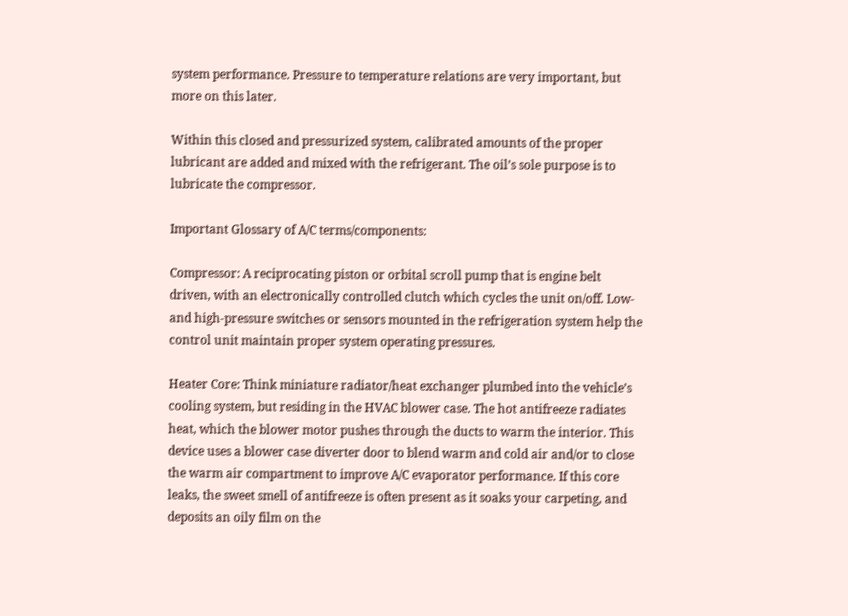system performance. Pressure to temperature relations are very important, but more on this later.

Within this closed and pressurized system, calibrated amounts of the proper lubricant are added and mixed with the refrigerant. The oil’s sole purpose is to lubricate the compressor.

Important Glossary of A/C terms/components:

Compressor: A reciprocating piston or orbital scroll pump that is engine belt driven, with an electronically controlled clutch which cycles the unit on/off. Low- and high-pressure switches or sensors mounted in the refrigeration system help the control unit maintain proper system operating pressures.

Heater Core: Think miniature radiator/heat exchanger plumbed into the vehicle’s cooling system, but residing in the HVAC blower case. The hot antifreeze radiates heat, which the blower motor pushes through the ducts to warm the interior. This device uses a blower case diverter door to blend warm and cold air and/or to close the warm air compartment to improve A/C evaporator performance. If this core leaks, the sweet smell of antifreeze is often present as it soaks your carpeting, and deposits an oily film on the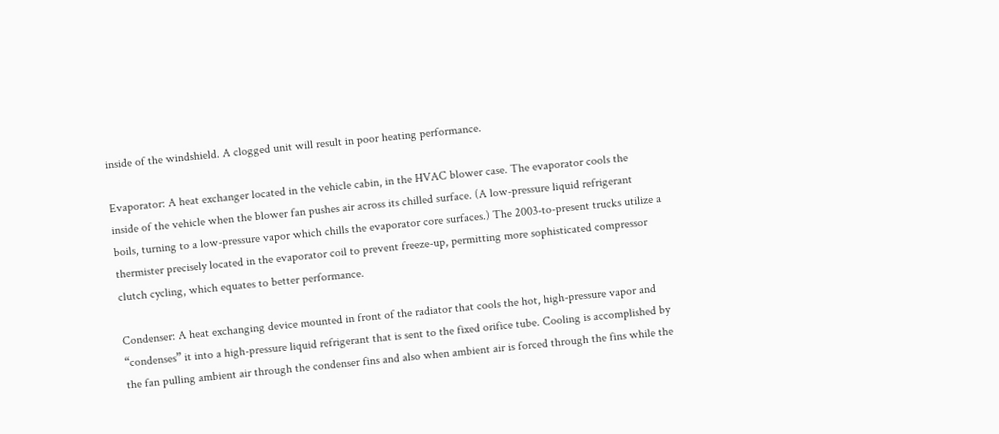inside of the windshield. A clogged unit will result in poor heating performance.

Evaporator: A heat exchanger located in the vehicle cabin, in the HVAC blower case. The evaporator cools the inside of the vehicle when the blower fan pushes air across its chilled surface. (A low-pressure liquid refrigerant boils, turning to a low-pressure vapor which chills the evaporator core surfaces.) The 2003-to-present trucks utilize a thermister precisely located in the evaporator coil to prevent freeze-up, permitting more sophisticated compressor clutch cycling, which equates to better performance.

Condenser: A heat exchanging device mounted in front of the radiator that cools the hot, high-pressure vapor and “condenses” it into a high-pressure liquid refrigerant that is sent to the fixed orifice tube. Cooling is accomplished by the fan pulling ambient air through the condenser fins and also when ambient air is forced through the fins while the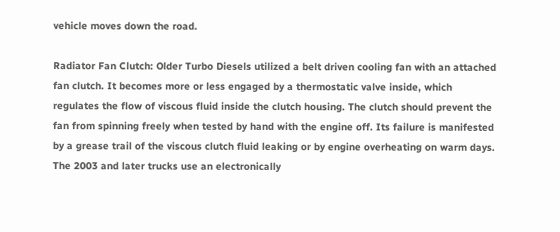vehicle moves down the road.

Radiator Fan Clutch: Older Turbo Diesels utilized a belt driven cooling fan with an attached fan clutch. It becomes more or less engaged by a thermostatic valve inside, which regulates the flow of viscous fluid inside the clutch housing. The clutch should prevent the fan from spinning freely when tested by hand with the engine off. Its failure is manifested by a grease trail of the viscous clutch fluid leaking or by engine overheating on warm days. The 2003 and later trucks use an electronically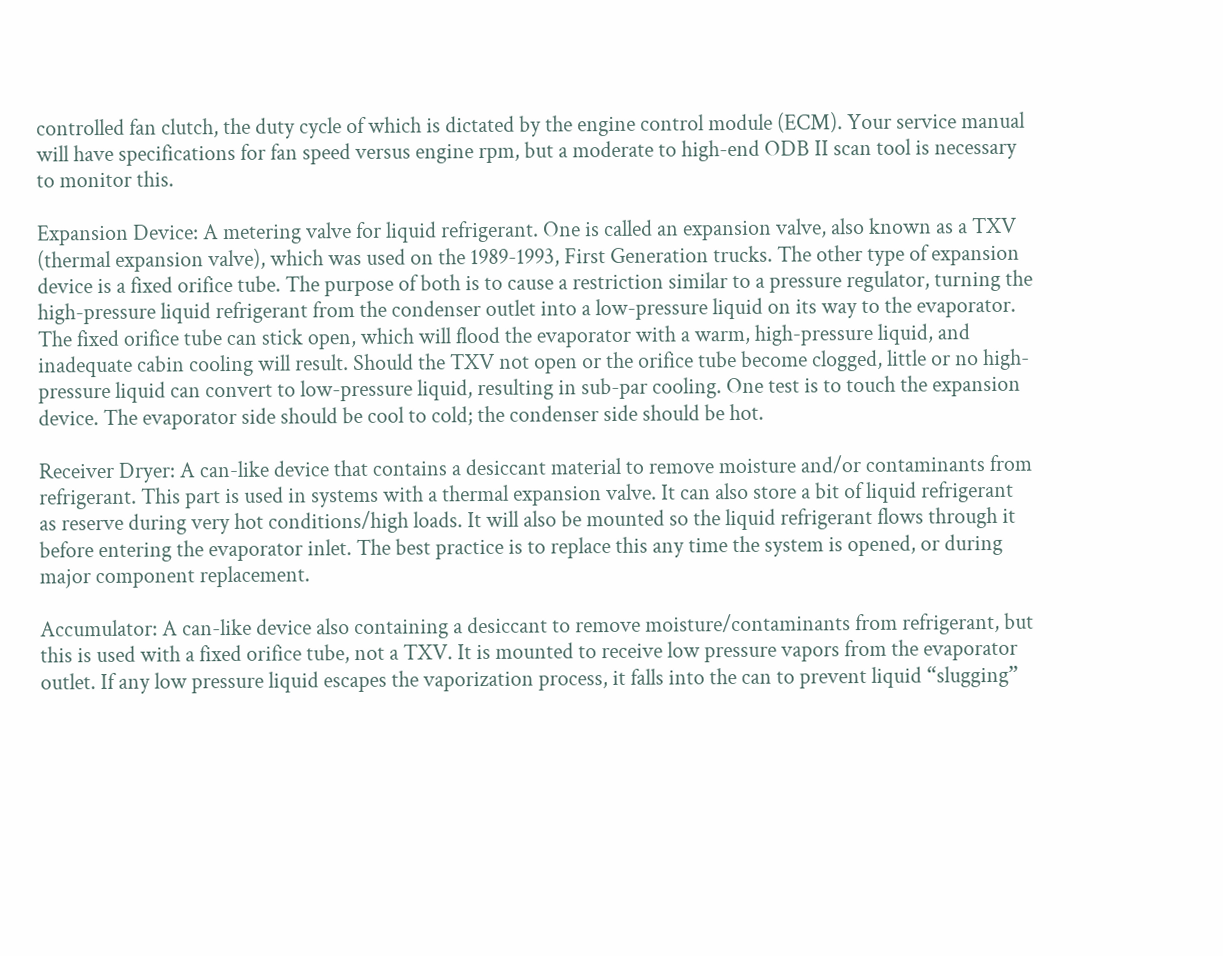controlled fan clutch, the duty cycle of which is dictated by the engine control module (ECM). Your service manual will have specifications for fan speed versus engine rpm, but a moderate to high-end ODB II scan tool is necessary to monitor this.

Expansion Device: A metering valve for liquid refrigerant. One is called an expansion valve, also known as a TXV (thermal expansion valve), which was used on the 1989-1993, First Generation trucks. The other type of expansion device is a fixed orifice tube. The purpose of both is to cause a restriction similar to a pressure regulator, turning the high-pressure liquid refrigerant from the condenser outlet into a low-pressure liquid on its way to the evaporator. The fixed orifice tube can stick open, which will flood the evaporator with a warm, high-pressure liquid, and inadequate cabin cooling will result. Should the TXV not open or the orifice tube become clogged, little or no high-pressure liquid can convert to low-pressure liquid, resulting in sub-par cooling. One test is to touch the expansion device. The evaporator side should be cool to cold; the condenser side should be hot.

Receiver Dryer: A can-like device that contains a desiccant material to remove moisture and/or contaminants from refrigerant. This part is used in systems with a thermal expansion valve. It can also store a bit of liquid refrigerant as reserve during very hot conditions/high loads. It will also be mounted so the liquid refrigerant flows through it before entering the evaporator inlet. The best practice is to replace this any time the system is opened, or during major component replacement.

Accumulator: A can-like device also containing a desiccant to remove moisture/contaminants from refrigerant, but this is used with a fixed orifice tube, not a TXV. It is mounted to receive low pressure vapors from the evaporator outlet. If any low pressure liquid escapes the vaporization process, it falls into the can to prevent liquid “slugging”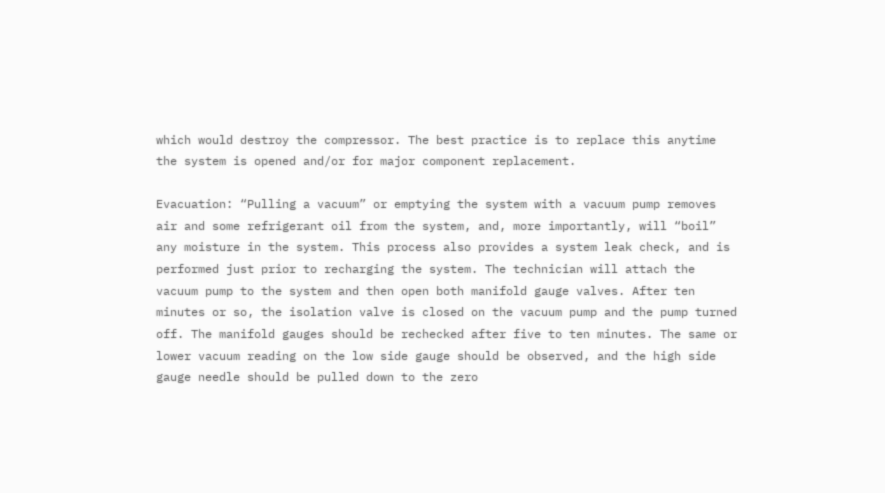which would destroy the compressor. The best practice is to replace this anytime the system is opened and/or for major component replacement.

Evacuation: “Pulling a vacuum” or emptying the system with a vacuum pump removes air and some refrigerant oil from the system, and, more importantly, will “boil” any moisture in the system. This process also provides a system leak check, and is performed just prior to recharging the system. The technician will attach the vacuum pump to the system and then open both manifold gauge valves. After ten minutes or so, the isolation valve is closed on the vacuum pump and the pump turned off. The manifold gauges should be rechecked after five to ten minutes. The same or lower vacuum reading on the low side gauge should be observed, and the high side gauge needle should be pulled down to the zero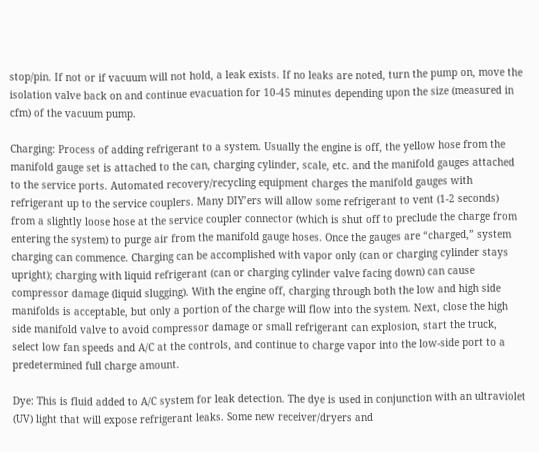stop/pin. If not or if vacuum will not hold, a leak exists. If no leaks are noted, turn the pump on, move the isolation valve back on and continue evacuation for 10-45 minutes depending upon the size (measured in cfm) of the vacuum pump.

Charging: Process of adding refrigerant to a system. Usually the engine is off, the yellow hose from the manifold gauge set is attached to the can, charging cylinder, scale, etc. and the manifold gauges attached to the service ports. Automated recovery/recycling equipment charges the manifold gauges with refrigerant up to the service couplers. Many DIY’ers will allow some refrigerant to vent (1-2 seconds) from a slightly loose hose at the service coupler connector (which is shut off to preclude the charge from entering the system) to purge air from the manifold gauge hoses. Once the gauges are “charged,” system charging can commence. Charging can be accomplished with vapor only (can or charging cylinder stays upright); charging with liquid refrigerant (can or charging cylinder valve facing down) can cause compressor damage (liquid slugging). With the engine off, charging through both the low and high side manifolds is acceptable, but only a portion of the charge will flow into the system. Next, close the high side manifold valve to avoid compressor damage or small refrigerant can explosion, start the truck, select low fan speeds and A/C at the controls, and continue to charge vapor into the low-side port to a predetermined full charge amount.

Dye: This is fluid added to A/C system for leak detection. The dye is used in conjunction with an ultraviolet (UV) light that will expose refrigerant leaks. Some new receiver/dryers and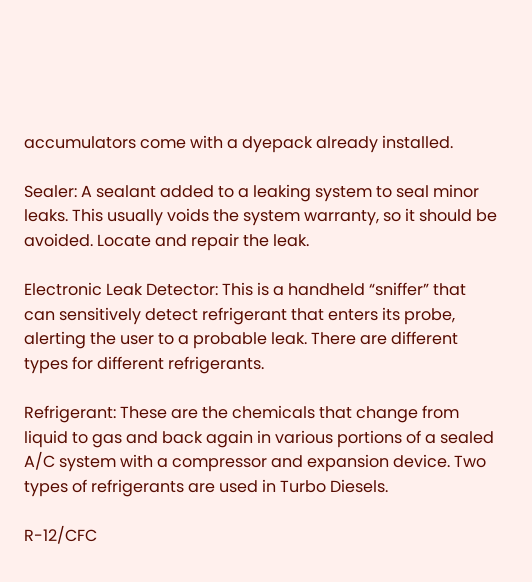accumulators come with a dyepack already installed.

Sealer: A sealant added to a leaking system to seal minor leaks. This usually voids the system warranty, so it should be avoided. Locate and repair the leak.

Electronic Leak Detector: This is a handheld “sniffer” that can sensitively detect refrigerant that enters its probe, alerting the user to a probable leak. There are different types for different refrigerants.

Refrigerant: These are the chemicals that change from liquid to gas and back again in various portions of a sealed A/C system with a compressor and expansion device. Two types of refrigerants are used in Turbo Diesels.

R-12/CFC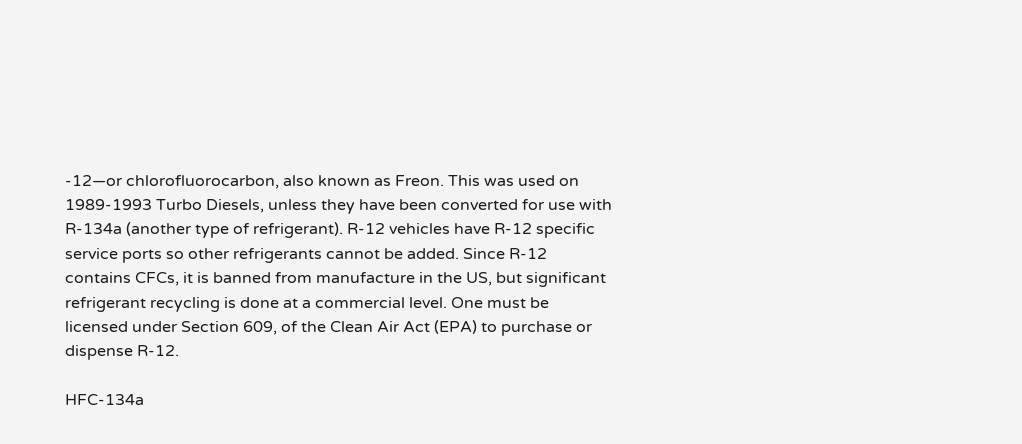-12—or chlorofluorocarbon, also known as Freon. This was used on 1989-1993 Turbo Diesels, unless they have been converted for use with R-134a (another type of refrigerant). R-12 vehicles have R-12 specific service ports so other refrigerants cannot be added. Since R-12 contains CFCs, it is banned from manufacture in the US, but significant refrigerant recycling is done at a commercial level. One must be licensed under Section 609, of the Clean Air Act (EPA) to purchase or dispense R-12.

HFC-134a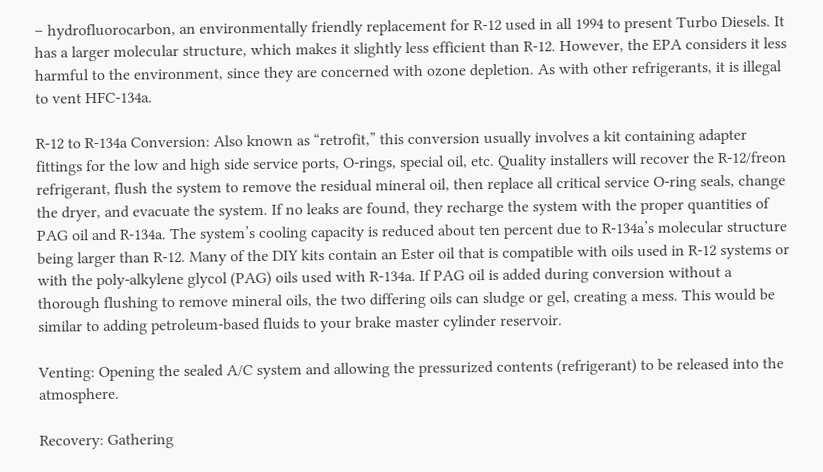– hydrofluorocarbon, an environmentally friendly replacement for R-12 used in all 1994 to present Turbo Diesels. It has a larger molecular structure, which makes it slightly less efficient than R-12. However, the EPA considers it less harmful to the environment, since they are concerned with ozone depletion. As with other refrigerants, it is illegal to vent HFC-134a.

R-12 to R-134a Conversion: Also known as “retrofit,” this conversion usually involves a kit containing adapter fittings for the low and high side service ports, O-rings, special oil, etc. Quality installers will recover the R-12/freon refrigerant, flush the system to remove the residual mineral oil, then replace all critical service O-ring seals, change the dryer, and evacuate the system. If no leaks are found, they recharge the system with the proper quantities of PAG oil and R-134a. The system’s cooling capacity is reduced about ten percent due to R-134a’s molecular structure being larger than R-12. Many of the DIY kits contain an Ester oil that is compatible with oils used in R-12 systems or with the poly-alkylene glycol (PAG) oils used with R-134a. If PAG oil is added during conversion without a thorough flushing to remove mineral oils, the two differing oils can sludge or gel, creating a mess. This would be similar to adding petroleum-based fluids to your brake master cylinder reservoir.

Venting: Opening the sealed A/C system and allowing the pressurized contents (refrigerant) to be released into the atmosphere.

Recovery: Gathering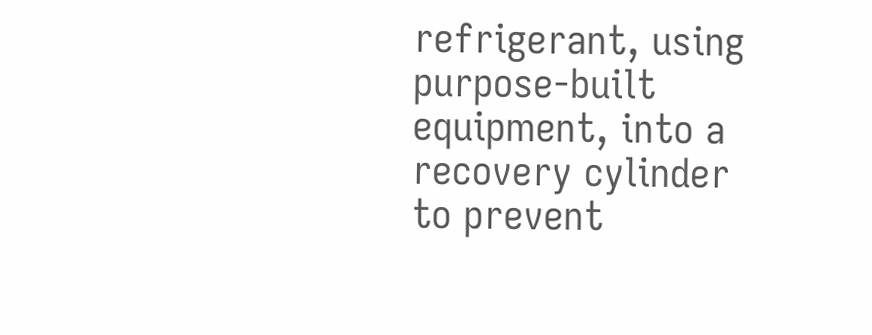refrigerant, using purpose-built equipment, into a recovery cylinder to prevent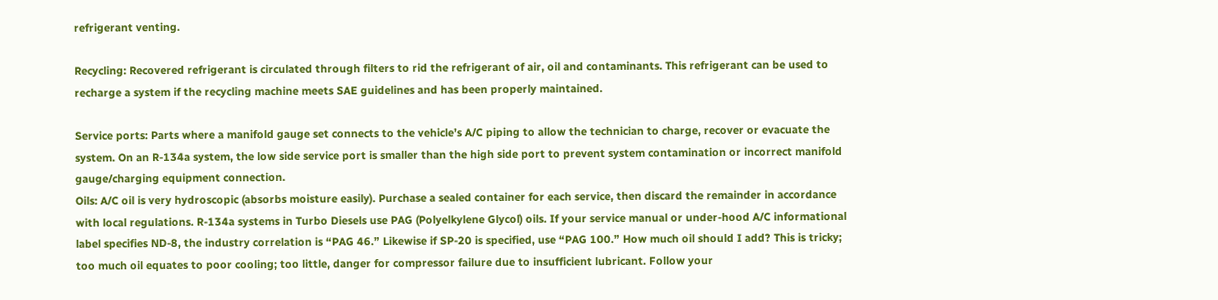refrigerant venting.

Recycling: Recovered refrigerant is circulated through filters to rid the refrigerant of air, oil and contaminants. This refrigerant can be used to recharge a system if the recycling machine meets SAE guidelines and has been properly maintained.

Service ports: Parts where a manifold gauge set connects to the vehicle’s A/C piping to allow the technician to charge, recover or evacuate the system. On an R-134a system, the low side service port is smaller than the high side port to prevent system contamination or incorrect manifold gauge/charging equipment connection.
Oils: A/C oil is very hydroscopic (absorbs moisture easily). Purchase a sealed container for each service, then discard the remainder in accordance with local regulations. R-134a systems in Turbo Diesels use PAG (Polyelkylene Glycol) oils. If your service manual or under-hood A/C informational label specifies ND-8, the industry correlation is “PAG 46.” Likewise if SP-20 is specified, use “PAG 100.” How much oil should I add? This is tricky; too much oil equates to poor cooling; too little, danger for compressor failure due to insufficient lubricant. Follow your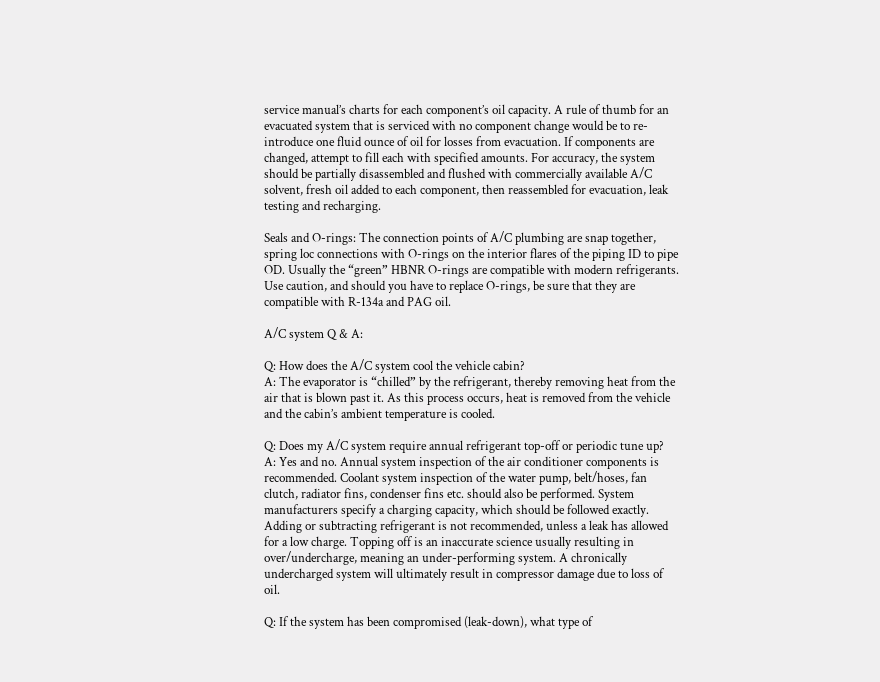service manual’s charts for each component’s oil capacity. A rule of thumb for an evacuated system that is serviced with no component change would be to re-introduce one fluid ounce of oil for losses from evacuation. If components are changed, attempt to fill each with specified amounts. For accuracy, the system should be partially disassembled and flushed with commercially available A/C solvent, fresh oil added to each component, then reassembled for evacuation, leak testing and recharging.

Seals and O-rings: The connection points of A/C plumbing are snap together, spring loc connections with O-rings on the interior flares of the piping ID to pipe OD. Usually the “green” HBNR O-rings are compatible with modern refrigerants. Use caution, and should you have to replace O-rings, be sure that they are compatible with R-134a and PAG oil.

A/C system Q & A:

Q: How does the A/C system cool the vehicle cabin?
A: The evaporator is “chilled” by the refrigerant, thereby removing heat from the air that is blown past it. As this process occurs, heat is removed from the vehicle and the cabin’s ambient temperature is cooled.

Q: Does my A/C system require annual refrigerant top-off or periodic tune up?
A: Yes and no. Annual system inspection of the air conditioner components is recommended. Coolant system inspection of the water pump, belt/hoses, fan clutch, radiator fins, condenser fins etc. should also be performed. System manufacturers specify a charging capacity, which should be followed exactly. Adding or subtracting refrigerant is not recommended, unless a leak has allowed for a low charge. Topping off is an inaccurate science usually resulting in over/undercharge, meaning an under-performing system. A chronically undercharged system will ultimately result in compressor damage due to loss of oil.

Q: If the system has been compromised (leak-down), what type of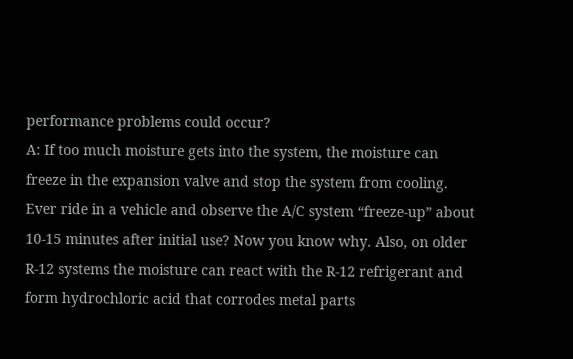performance problems could occur?
A: If too much moisture gets into the system, the moisture can freeze in the expansion valve and stop the system from cooling. Ever ride in a vehicle and observe the A/C system “freeze-up” about 10-15 minutes after initial use? Now you know why. Also, on older R-12 systems the moisture can react with the R-12 refrigerant and form hydrochloric acid that corrodes metal parts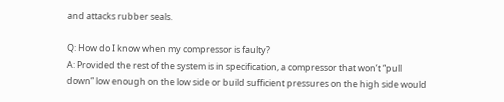and attacks rubber seals.

Q: How do I know when my compressor is faulty?
A: Provided the rest of the system is in specification, a compressor that won’t “pull down” low enough on the low side or build sufficient pressures on the high side would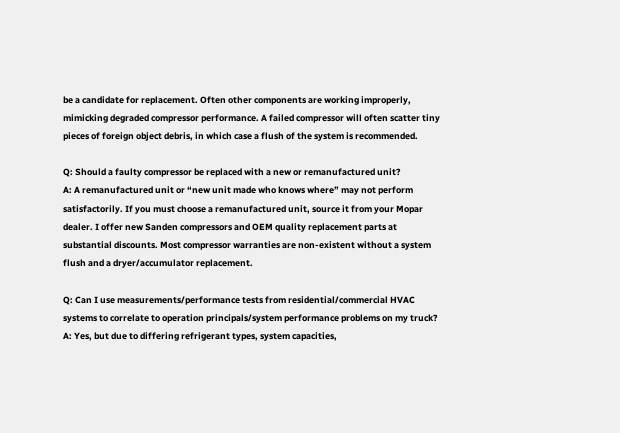be a candidate for replacement. Often other components are working improperly, mimicking degraded compressor performance. A failed compressor will often scatter tiny pieces of foreign object debris, in which case a flush of the system is recommended.

Q: Should a faulty compressor be replaced with a new or remanufactured unit?
A: A remanufactured unit or “new unit made who knows where” may not perform satisfactorily. If you must choose a remanufactured unit, source it from your Mopar dealer. I offer new Sanden compressors and OEM quality replacement parts at substantial discounts. Most compressor warranties are non-existent without a system flush and a dryer/accumulator replacement.

Q: Can I use measurements/performance tests from residential/commercial HVAC systems to correlate to operation principals/system performance problems on my truck?
A: Yes, but due to differing refrigerant types, system capacities,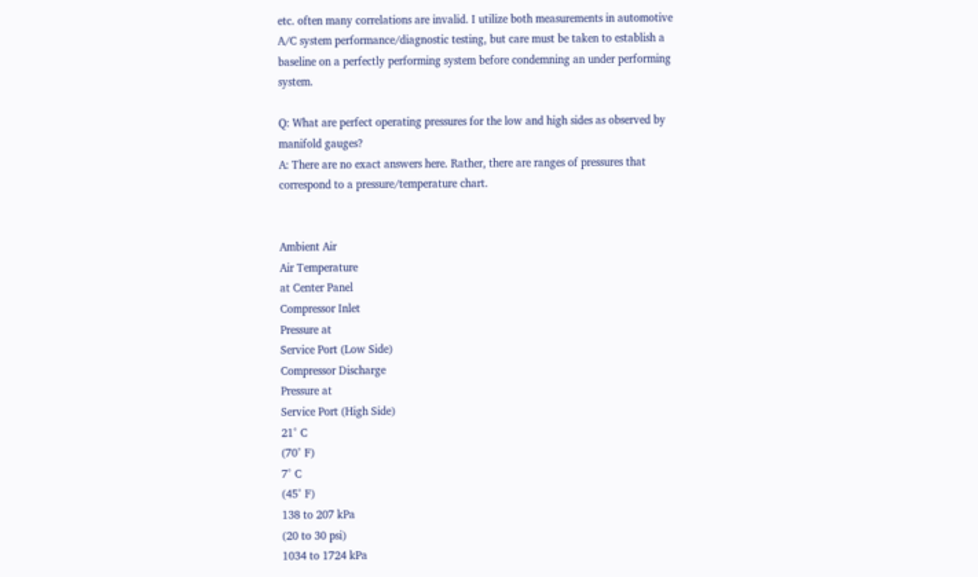etc. often many correlations are invalid. I utilize both measurements in automotive A/C system performance/diagnostic testing, but care must be taken to establish a baseline on a perfectly performing system before condemning an under performing system.

Q: What are perfect operating pressures for the low and high sides as observed by manifold gauges?
A: There are no exact answers here. Rather, there are ranges of pressures that correspond to a pressure/temperature chart.


Ambient Air
Air Temperature
at Center Panel
Compressor Inlet
Pressure at
Service Port (Low Side)
Compressor Discharge
Pressure at
Service Port (High Side)
21° C
(70° F)
7° C
(45° F)
138 to 207 kPa
(20 to 30 psi)
1034 to 1724 kPa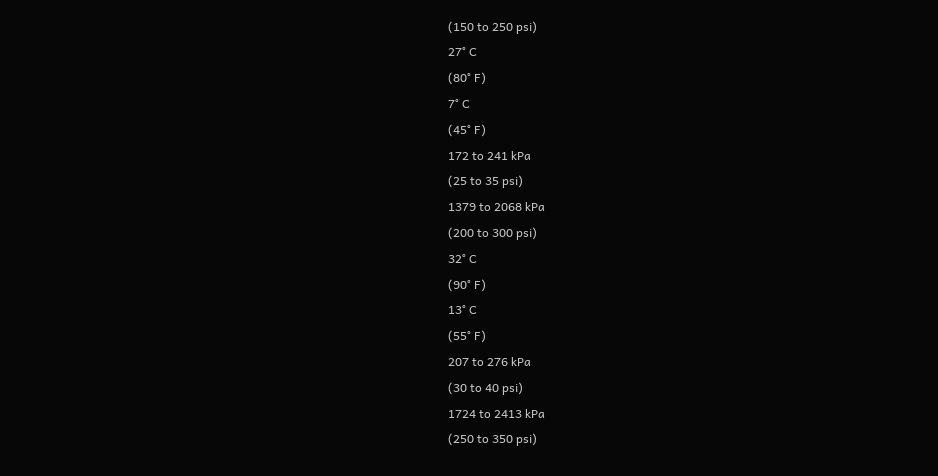(150 to 250 psi)
27° C
(80° F)
7° C
(45° F)
172 to 241 kPa
(25 to 35 psi)
1379 to 2068 kPa
(200 to 300 psi)
32° C
(90° F)
13° C
(55° F)
207 to 276 kPa
(30 to 40 psi)
1724 to 2413 kPa
(250 to 350 psi)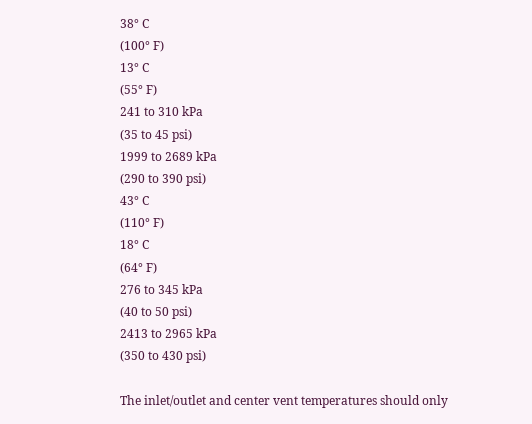38° C
(100° F)
13° C
(55° F)
241 to 310 kPa
(35 to 45 psi)
1999 to 2689 kPa
(290 to 390 psi)
43° C
(110° F)
18° C
(64° F)
276 to 345 kPa
(40 to 50 psi)
2413 to 2965 kPa
(350 to 430 psi)

The inlet/outlet and center vent temperatures should only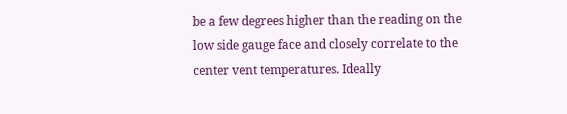be a few degrees higher than the reading on the low side gauge face and closely correlate to the center vent temperatures. Ideally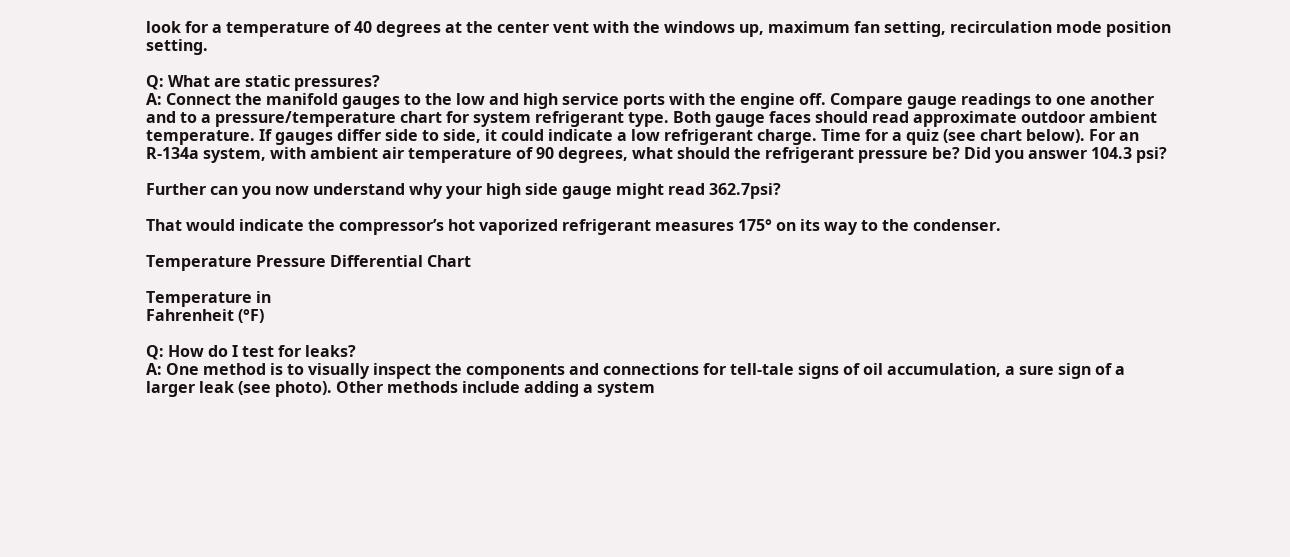look for a temperature of 40 degrees at the center vent with the windows up, maximum fan setting, recirculation mode position setting.

Q: What are static pressures?
A: Connect the manifold gauges to the low and high service ports with the engine off. Compare gauge readings to one another and to a pressure/temperature chart for system refrigerant type. Both gauge faces should read approximate outdoor ambient temperature. If gauges differ side to side, it could indicate a low refrigerant charge. Time for a quiz (see chart below). For an R-134a system, with ambient air temperature of 90 degrees, what should the refrigerant pressure be? Did you answer 104.3 psi?

Further can you now understand why your high side gauge might read 362.7psi?

That would indicate the compressor’s hot vaporized refrigerant measures 175° on its way to the condenser.

Temperature Pressure Differential Chart

Temperature in
Fahrenheit (°F)

Q: How do I test for leaks?
A: One method is to visually inspect the components and connections for tell-tale signs of oil accumulation, a sure sign of a larger leak (see photo). Other methods include adding a system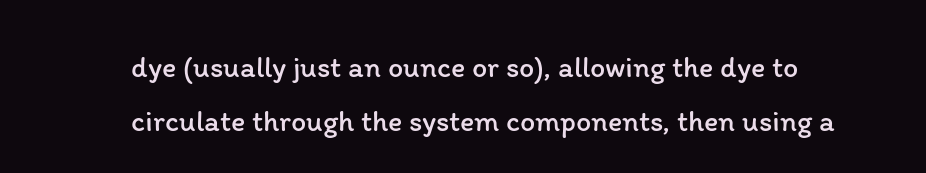dye (usually just an ounce or so), allowing the dye to circulate through the system components, then using a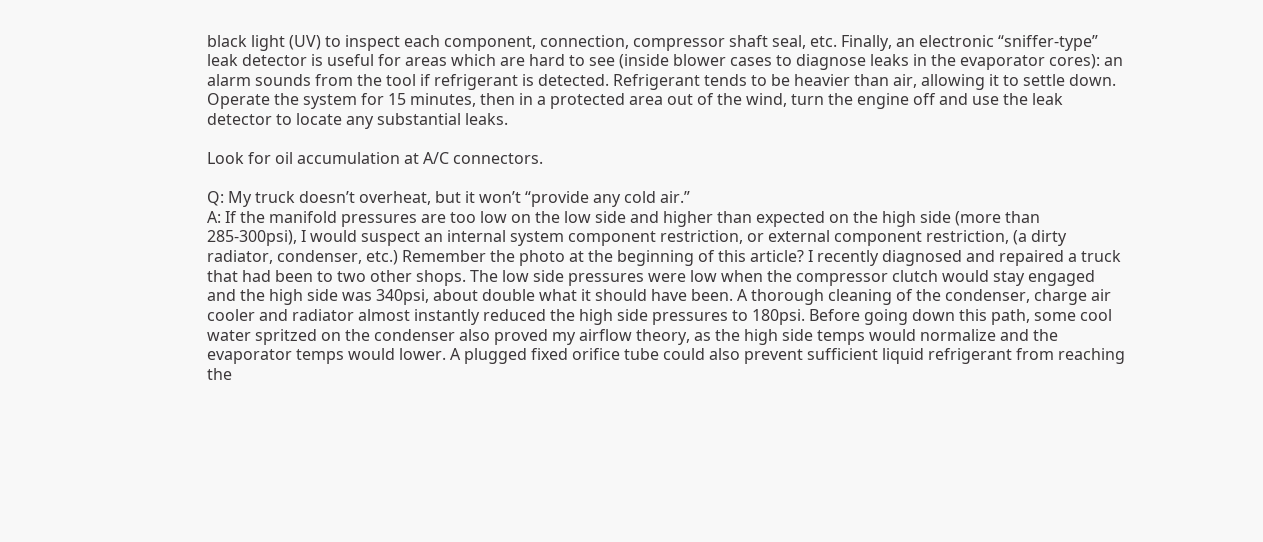black light (UV) to inspect each component, connection, compressor shaft seal, etc. Finally, an electronic “sniffer-type” leak detector is useful for areas which are hard to see (inside blower cases to diagnose leaks in the evaporator cores): an alarm sounds from the tool if refrigerant is detected. Refrigerant tends to be heavier than air, allowing it to settle down. Operate the system for 15 minutes, then in a protected area out of the wind, turn the engine off and use the leak detector to locate any substantial leaks.

Look for oil accumulation at A/C connectors.

Q: My truck doesn’t overheat, but it won’t “provide any cold air.”
A: If the manifold pressures are too low on the low side and higher than expected on the high side (more than 285-300psi), I would suspect an internal system component restriction, or external component restriction, (a dirty radiator, condenser, etc.) Remember the photo at the beginning of this article? I recently diagnosed and repaired a truck that had been to two other shops. The low side pressures were low when the compressor clutch would stay engaged and the high side was 340psi, about double what it should have been. A thorough cleaning of the condenser, charge air cooler and radiator almost instantly reduced the high side pressures to 180psi. Before going down this path, some cool water spritzed on the condenser also proved my airflow theory, as the high side temps would normalize and the evaporator temps would lower. A plugged fixed orifice tube could also prevent sufficient liquid refrigerant from reaching the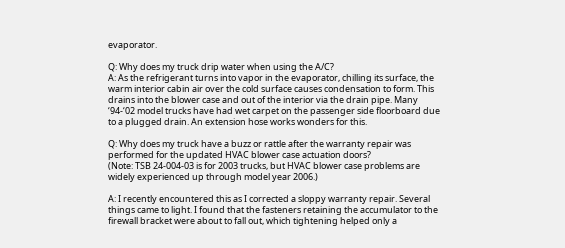evaporator.

Q: Why does my truck drip water when using the A/C?
A: As the refrigerant turns into vapor in the evaporator, chilling its surface, the warm interior cabin air over the cold surface causes condensation to form. This drains into the blower case and out of the interior via the drain pipe. Many ‘94-‘02 model trucks have had wet carpet on the passenger side floorboard due to a plugged drain. An extension hose works wonders for this.

Q: Why does my truck have a buzz or rattle after the warranty repair was performed for the updated HVAC blower case actuation doors?
(Note: TSB 24-004-03 is for 2003 trucks, but HVAC blower case problems are widely experienced up through model year 2006.)

A: I recently encountered this as I corrected a sloppy warranty repair. Several things came to light. I found that the fasteners retaining the accumulator to the firewall bracket were about to fall out, which tightening helped only a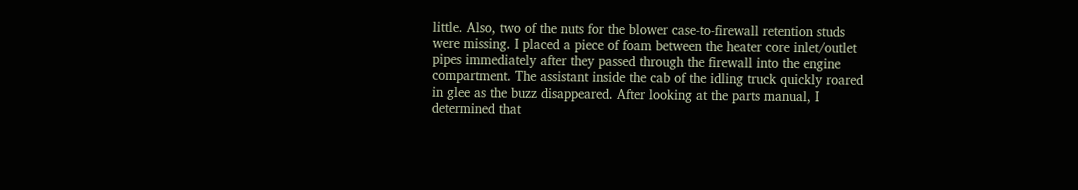little. Also, two of the nuts for the blower case-to-firewall retention studs were missing. I placed a piece of foam between the heater core inlet/outlet pipes immediately after they passed through the firewall into the engine compartment. The assistant inside the cab of the idling truck quickly roared in glee as the buzz disappeared. After looking at the parts manual, I determined that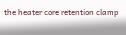the heater core retention clamp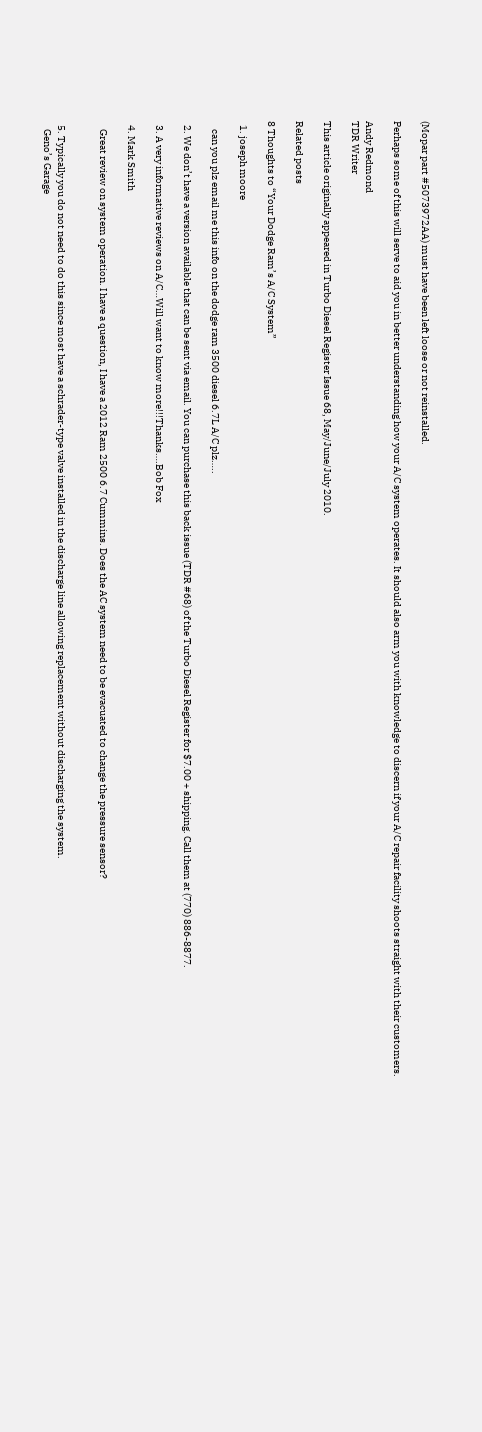(Mopar part #5073972AA) must have been left loose or not reinstalled.

Perhaps some of this will serve to aid you in better understanding how your A/C system operates. It should also arm you with knowledge to discern if your A/C repair facility shoots straight with their customers.

Andy Redmond
TDR Writer

This article originally appeared in Turbo Diesel Register Issue 68, May/June/July 2010.

Related posts

8 Thoughts to “Your Dodge Ram’s A/C System”

  1. joseph moore

    can you plz email me this info on the dodge ram 3500 diesel 6.7L A/C plz…..

  2. We don’t have a version available that can be sent via email. You can purchase this back issue (TDR #68) of the Turbo Diesel Register for $7.00 + shipping. Call them at (770) 886-8877.

  3. A very informative reviews on A/C…Will want to know more!!!Thanks….Bob Fox

  4. Mark Smith

    Great review on system operation. I have a question, I have a 2012 Ram 2500 6.7 Cummins. Does the AC system need to be evacuated to change the pressure sensor?


  5. Typically you do not need to do this since most have a schrader-type valve installed in the discharge line allowing replacement without discharging the system.
    Geno’s Garage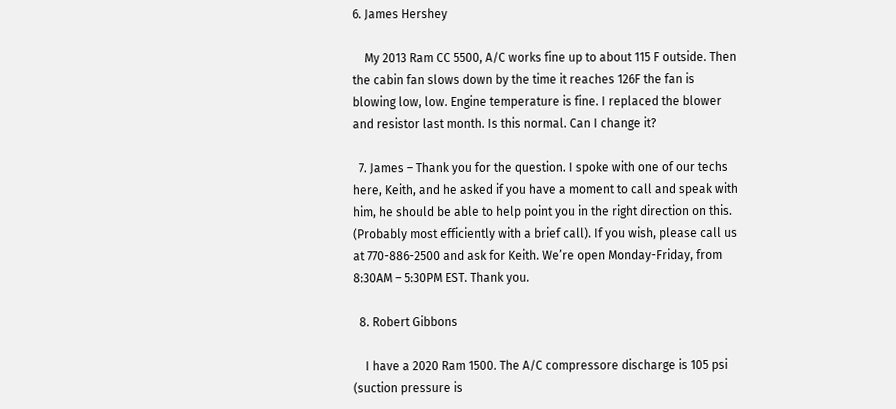6. James Hershey

    My 2013 Ram CC 5500, A/C works fine up to about 115 F outside. Then the cabin fan slows down by the time it reaches 126F the fan is blowing low, low. Engine temperature is fine. I replaced the blower and resistor last month. Is this normal. Can I change it?

  7. James – Thank you for the question. I spoke with one of our techs here, Keith, and he asked if you have a moment to call and speak with him, he should be able to help point you in the right direction on this. (Probably most efficiently with a brief call). If you wish, please call us at 770-886-2500 and ask for Keith. We’re open Monday-Friday, from 8:30AM – 5:30PM EST. Thank you.

  8. Robert Gibbons

    I have a 2020 Ram 1500. The A/C compressore discharge is 105 psi (suction pressure is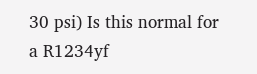30 psi) Is this normal for a R1234yf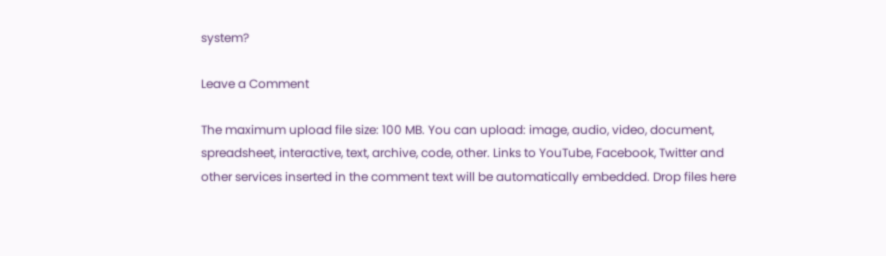system?

Leave a Comment

The maximum upload file size: 100 MB. You can upload: image, audio, video, document, spreadsheet, interactive, text, archive, code, other. Links to YouTube, Facebook, Twitter and other services inserted in the comment text will be automatically embedded. Drop files here